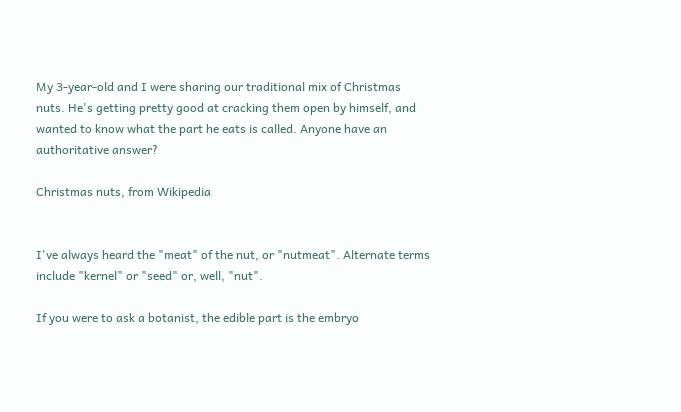My 3-year-old and I were sharing our traditional mix of Christmas nuts. He's getting pretty good at cracking them open by himself, and wanted to know what the part he eats is called. Anyone have an authoritative answer?

Christmas nuts, from Wikipedia


I've always heard the "meat" of the nut, or "nutmeat". Alternate terms include "kernel" or "seed" or, well, "nut".

If you were to ask a botanist, the edible part is the embryo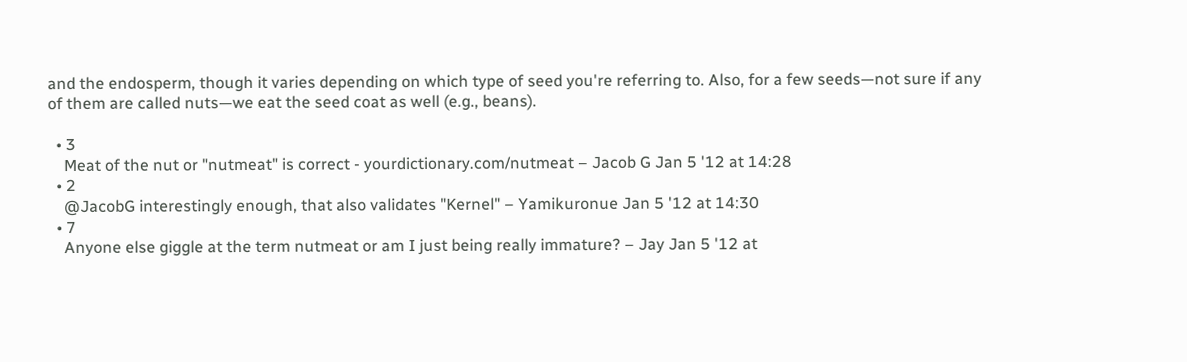and the endosperm, though it varies depending on which type of seed you're referring to. Also, for a few seeds—not sure if any of them are called nuts—we eat the seed coat as well (e.g., beans).

  • 3
    Meat of the nut or "nutmeat" is correct - yourdictionary.com/nutmeat – Jacob G Jan 5 '12 at 14:28
  • 2
    @JacobG interestingly enough, that also validates "Kernel" – Yamikuronue Jan 5 '12 at 14:30
  • 7
    Anyone else giggle at the term nutmeat or am I just being really immature? – Jay Jan 5 '12 at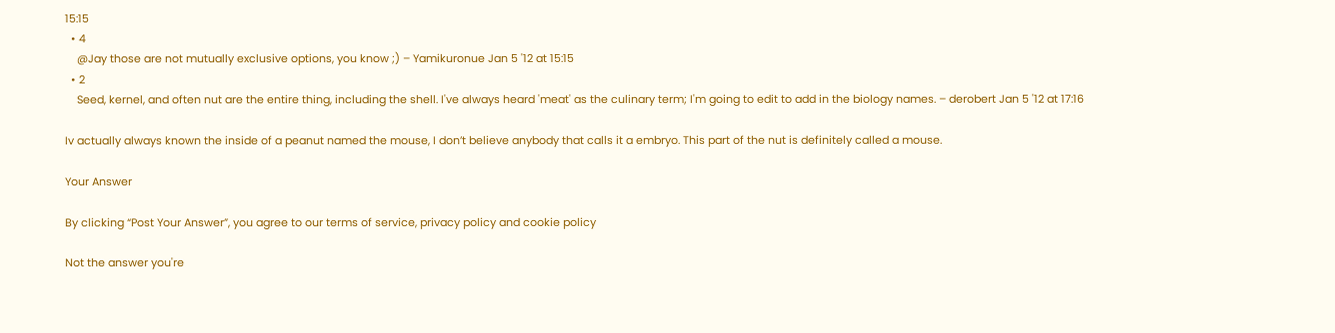15:15
  • 4
    @Jay those are not mutually exclusive options, you know ;) – Yamikuronue Jan 5 '12 at 15:15
  • 2
    Seed, kernel, and often nut are the entire thing, including the shell. I've always heard 'meat' as the culinary term; I'm going to edit to add in the biology names. – derobert Jan 5 '12 at 17:16

Iv actually always known the inside of a peanut named the mouse, I don’t believe anybody that calls it a embryo. This part of the nut is definitely called a mouse.

Your Answer

By clicking “Post Your Answer”, you agree to our terms of service, privacy policy and cookie policy

Not the answer you're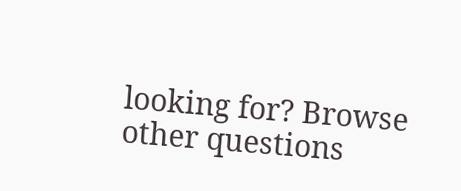looking for? Browse other questions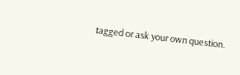tagged or ask your own question.